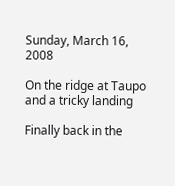Sunday, March 16, 2008

On the ridge at Taupo and a tricky landing

Finally back in the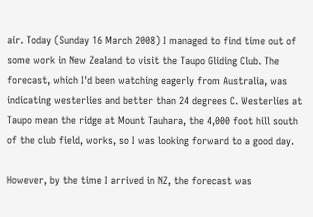air. Today (Sunday 16 March 2008) I managed to find time out of some work in New Zealand to visit the Taupo Gliding Club. The forecast, which I'd been watching eagerly from Australia, was indicating westerlies and better than 24 degrees C. Westerlies at Taupo mean the ridge at Mount Tauhara, the 4,000 foot hill south of the club field, works, so I was looking forward to a good day.

However, by the time I arrived in NZ, the forecast was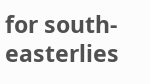for south-easterlies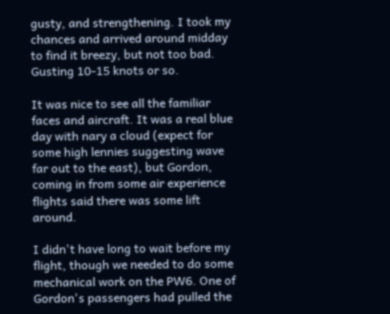gusty, and strengthening. I took my chances and arrived around midday to find it breezy, but not too bad. Gusting 10-15 knots or so.

It was nice to see all the familiar faces and aircraft. It was a real blue day with nary a cloud (expect for some high lennies suggesting wave far out to the east), but Gordon, coming in from some air experience flights said there was some lift around.

I didn't have long to wait before my flight, though we needed to do some mechanical work on the PW6. One of Gordon's passengers had pulled the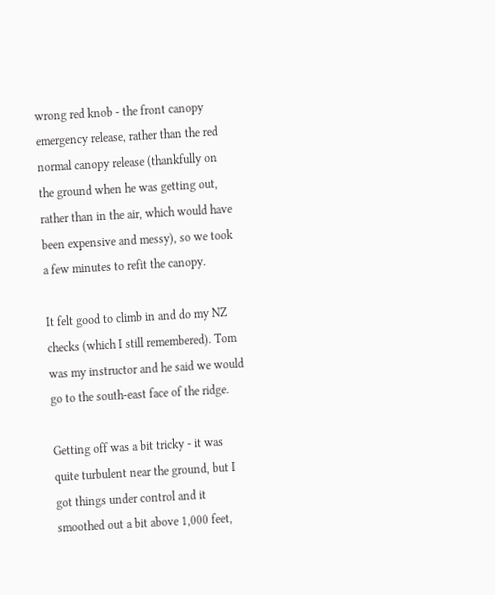wrong red knob - the front canopy emergency release, rather than the red normal canopy release (thankfully on the ground when he was getting out, rather than in the air, which would have been expensive and messy), so we took a few minutes to refit the canopy.

It felt good to climb in and do my NZ checks (which I still remembered). Tom was my instructor and he said we would go to the south-east face of the ridge.

Getting off was a bit tricky - it was quite turbulent near the ground, but I got things under control and it smoothed out a bit above 1,000 feet,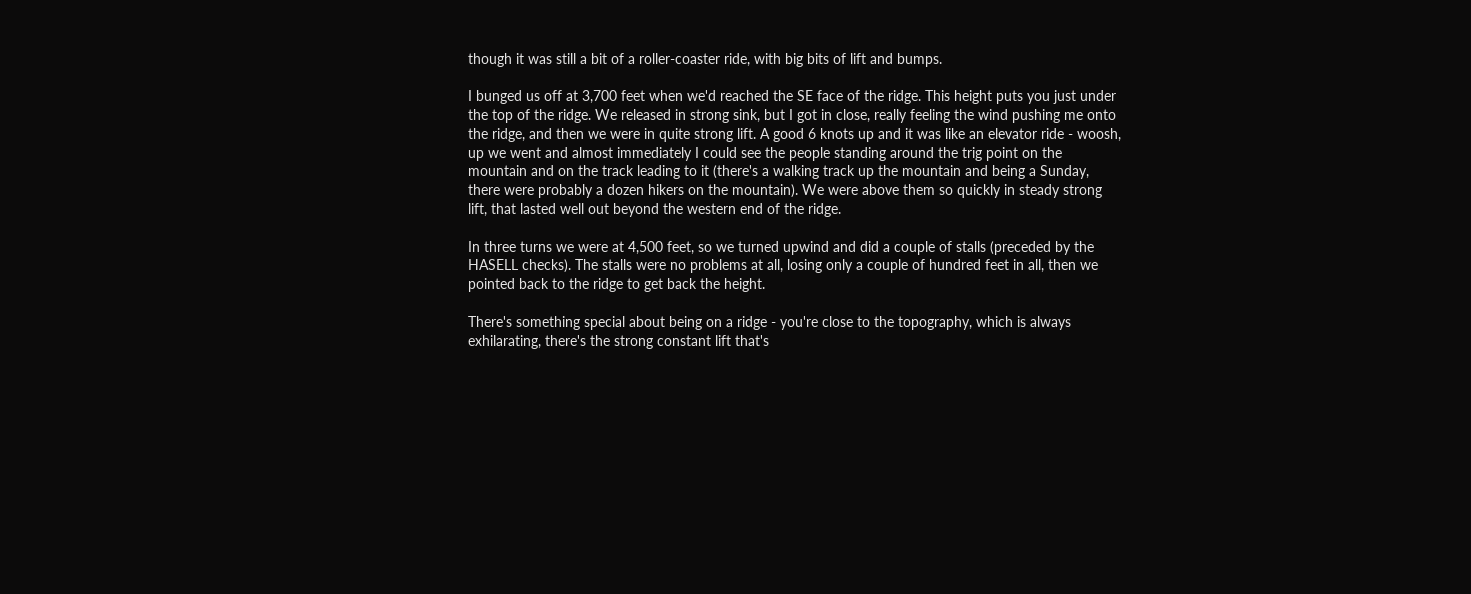though it was still a bit of a roller-coaster ride, with big bits of lift and bumps.

I bunged us off at 3,700 feet when we'd reached the SE face of the ridge. This height puts you just under the top of the ridge. We released in strong sink, but I got in close, really feeling the wind pushing me onto the ridge, and then we were in quite strong lift. A good 6 knots up and it was like an elevator ride - woosh, up we went and almost immediately I could see the people standing around the trig point on the mountain and on the track leading to it (there's a walking track up the mountain and being a Sunday, there were probably a dozen hikers on the mountain). We were above them so quickly in steady strong lift, that lasted well out beyond the western end of the ridge.

In three turns we were at 4,500 feet, so we turned upwind and did a couple of stalls (preceded by the HASELL checks). The stalls were no problems at all, losing only a couple of hundred feet in all, then we pointed back to the ridge to get back the height.

There's something special about being on a ridge - you're close to the topography, which is always exhilarating, there's the strong constant lift that's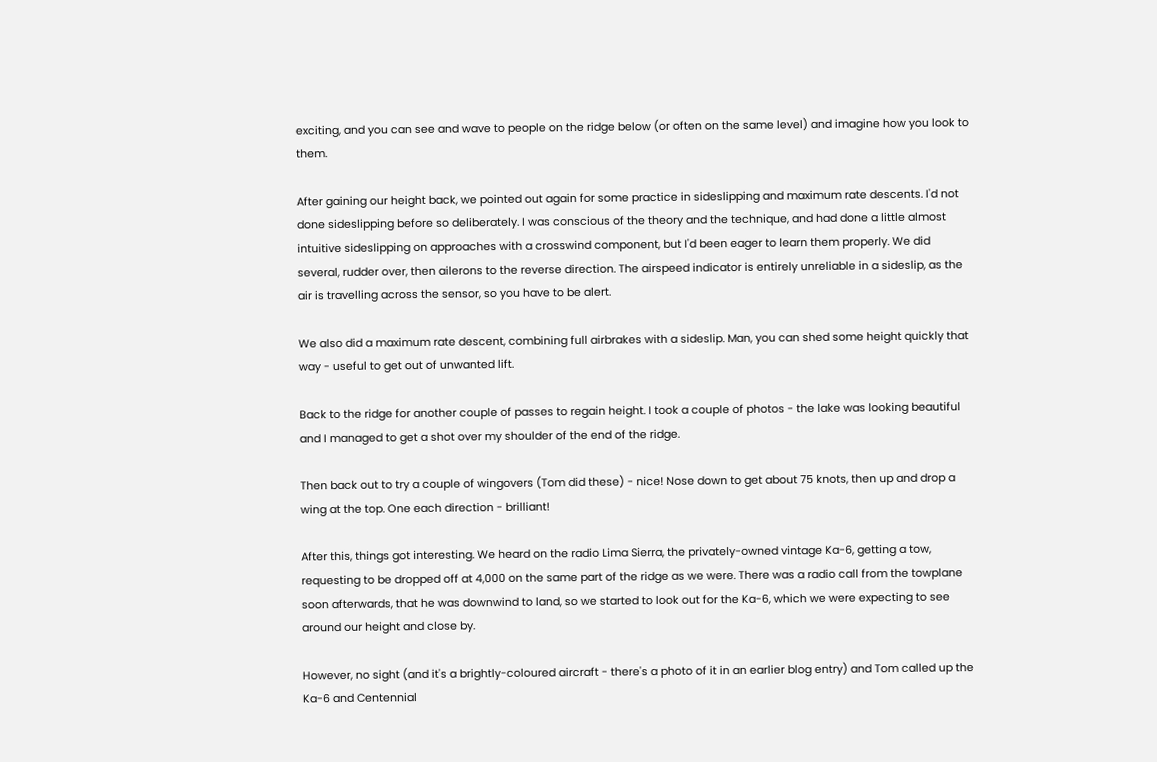exciting, and you can see and wave to people on the ridge below (or often on the same level) and imagine how you look to them.

After gaining our height back, we pointed out again for some practice in sideslipping and maximum rate descents. I'd not done sideslipping before so deliberately. I was conscious of the theory and the technique, and had done a little almost intuitive sideslipping on approaches with a crosswind component, but I'd been eager to learn them properly. We did several, rudder over, then ailerons to the reverse direction. The airspeed indicator is entirely unreliable in a sideslip, as the air is travelling across the sensor, so you have to be alert.

We also did a maximum rate descent, combining full airbrakes with a sideslip. Man, you can shed some height quickly that way - useful to get out of unwanted lift.

Back to the ridge for another couple of passes to regain height. I took a couple of photos - the lake was looking beautiful and I managed to get a shot over my shoulder of the end of the ridge.

Then back out to try a couple of wingovers (Tom did these) - nice! Nose down to get about 75 knots, then up and drop a wing at the top. One each direction - brilliant!

After this, things got interesting. We heard on the radio Lima Sierra, the privately-owned vintage Ka-6, getting a tow, requesting to be dropped off at 4,000 on the same part of the ridge as we were. There was a radio call from the towplane soon afterwards, that he was downwind to land, so we started to look out for the Ka-6, which we were expecting to see around our height and close by.

However, no sight (and it's a brightly-coloured aircraft - there's a photo of it in an earlier blog entry) and Tom called up the Ka-6 and Centennial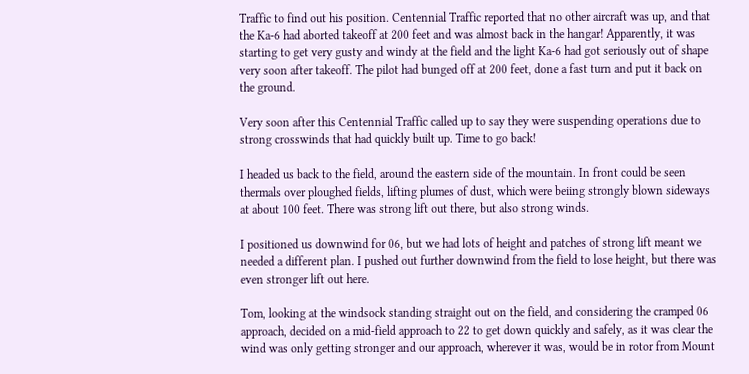Traffic to find out his position. Centennial Traffic reported that no other aircraft was up, and that the Ka-6 had aborted takeoff at 200 feet and was almost back in the hangar! Apparently, it was starting to get very gusty and windy at the field and the light Ka-6 had got seriously out of shape very soon after takeoff. The pilot had bunged off at 200 feet, done a fast turn and put it back on the ground.

Very soon after this Centennial Traffic called up to say they were suspending operations due to strong crosswinds that had quickly built up. Time to go back!

I headed us back to the field, around the eastern side of the mountain. In front could be seen thermals over ploughed fields, lifting plumes of dust, which were beiing strongly blown sideways at about 100 feet. There was strong lift out there, but also strong winds.

I positioned us downwind for 06, but we had lots of height and patches of strong lift meant we needed a different plan. I pushed out further downwind from the field to lose height, but there was even stronger lift out here.

Tom, looking at the windsock standing straight out on the field, and considering the cramped 06 approach, decided on a mid-field approach to 22 to get down quickly and safely, as it was clear the wind was only getting stronger and our approach, wherever it was, would be in rotor from Mount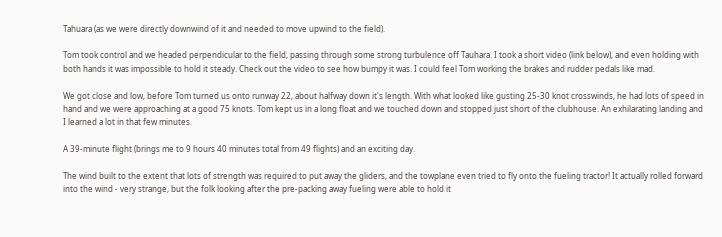Tahuara (as we were directly downwind of it and needed to move upwind to the field).

Tom took control and we headed perpendicular to the field, passing through some strong turbulence off Tauhara. I took a short video (link below), and even holding with both hands it was impossible to hold it steady. Check out the video to see how bumpy it was. I could feel Tom working the brakes and rudder pedals like mad.

We got close and low, before Tom turned us onto runway 22, about halfway down it's length. With what looked like gusting 25-30 knot crosswinds, he had lots of speed in hand and we were approaching at a good 75 knots. Tom kept us in a long float and we touched down and stopped just short of the clubhouse. An exhilarating landing and I learned a lot in that few minutes.

A 39-minute flight (brings me to 9 hours 40 minutes total from 49 flights) and an exciting day.

The wind built to the extent that lots of strength was required to put away the gliders, and the towplane even tried to fly onto the fueling tractor! It actually rolled forward into the wind - very strange, but the folk looking after the pre-packing away fueling were able to hold it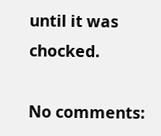until it was chocked.

No comments: